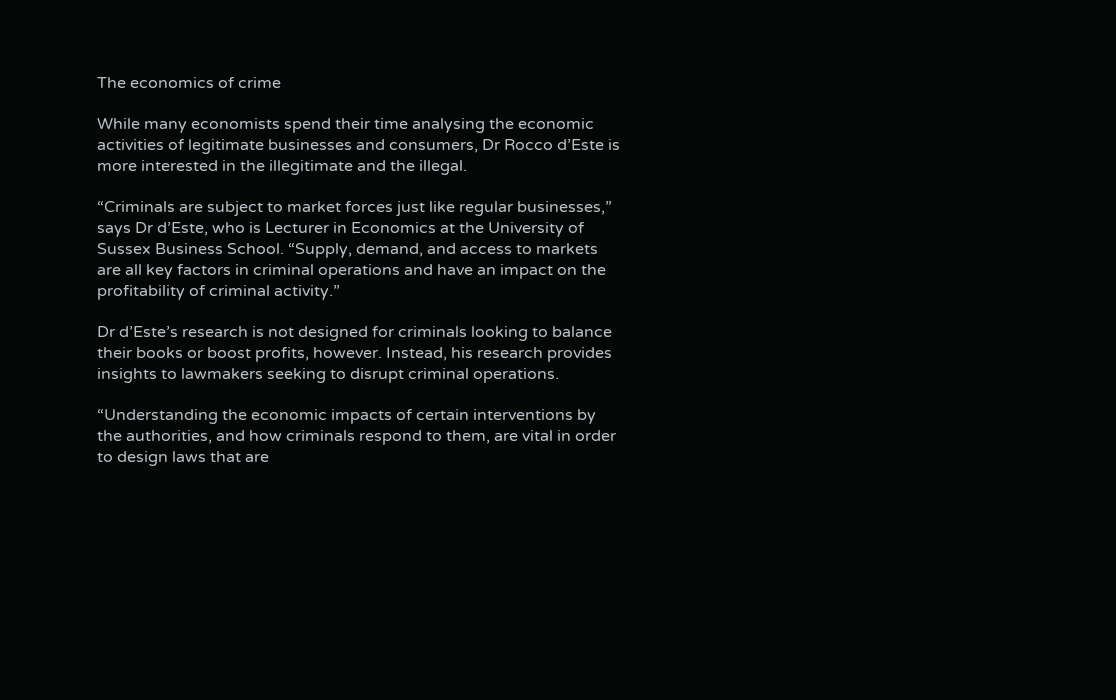The economics of crime

While many economists spend their time analysing the economic activities of legitimate businesses and consumers, Dr Rocco d’Este is more interested in the illegitimate and the illegal.

“Criminals are subject to market forces just like regular businesses,” says Dr d’Este, who is Lecturer in Economics at the University of Sussex Business School. “Supply, demand, and access to markets are all key factors in criminal operations and have an impact on the profitability of criminal activity.”

Dr d’Este’s research is not designed for criminals looking to balance their books or boost profits, however. Instead, his research provides insights to lawmakers seeking to disrupt criminal operations.

“Understanding the economic impacts of certain interventions by the authorities, and how criminals respond to them, are vital in order to design laws that are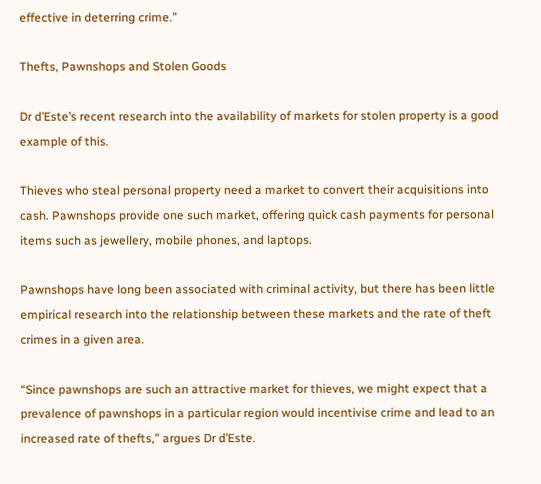effective in deterring crime.”

Thefts, Pawnshops and Stolen Goods

Dr d’Este’s recent research into the availability of markets for stolen property is a good example of this.

Thieves who steal personal property need a market to convert their acquisitions into cash. Pawnshops provide one such market, offering quick cash payments for personal items such as jewellery, mobile phones, and laptops.

Pawnshops have long been associated with criminal activity, but there has been little empirical research into the relationship between these markets and the rate of theft crimes in a given area.

“Since pawnshops are such an attractive market for thieves, we might expect that a prevalence of pawnshops in a particular region would incentivise crime and lead to an increased rate of thefts,” argues Dr d’Este.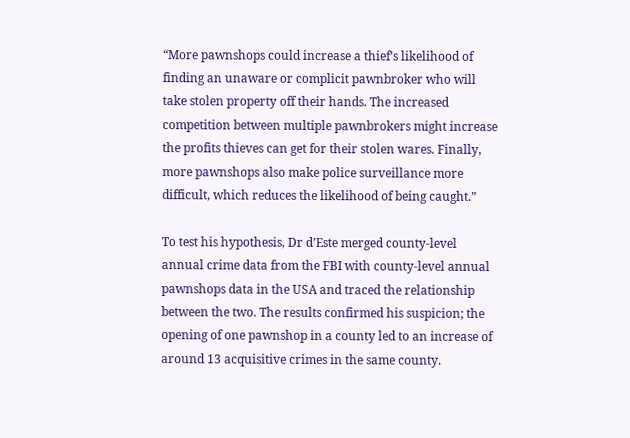“More pawnshops could increase a thief’s likelihood of finding an unaware or complicit pawnbroker who will take stolen property off their hands. The increased competition between multiple pawnbrokers might increase the profits thieves can get for their stolen wares. Finally, more pawnshops also make police surveillance more difficult, which reduces the likelihood of being caught.”

To test his hypothesis, Dr d’Este merged county-level annual crime data from the FBI with county-level annual pawnshops data in the USA and traced the relationship between the two. The results confirmed his suspicion; the opening of one pawnshop in a county led to an increase of around 13 acquisitive crimes in the same county.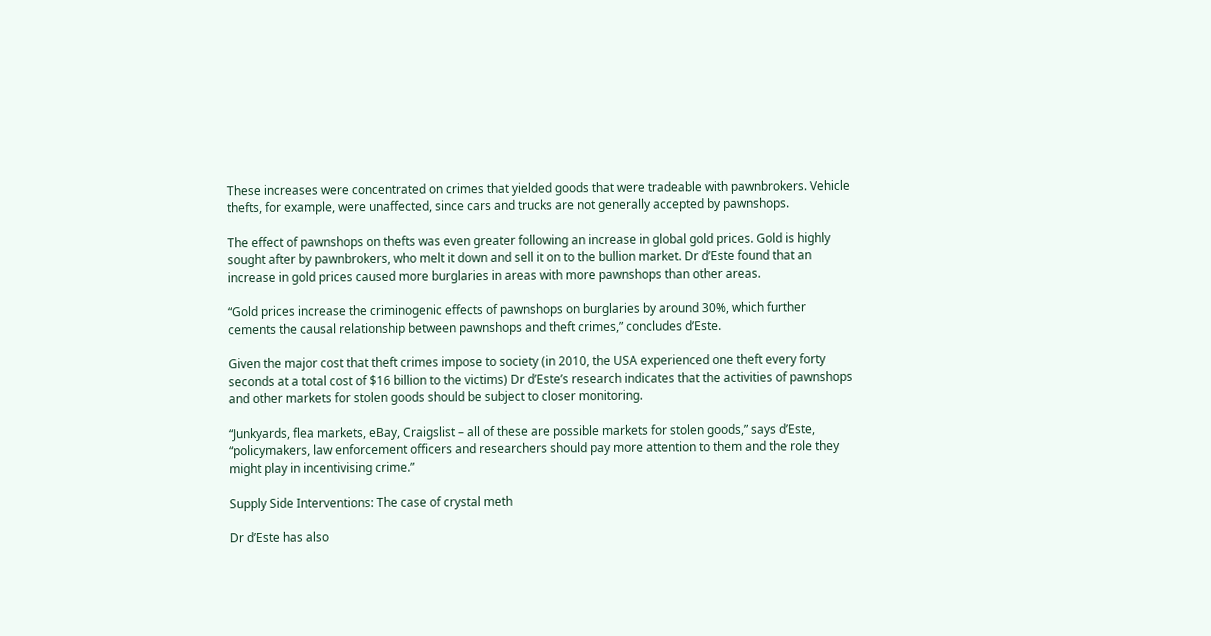These increases were concentrated on crimes that yielded goods that were tradeable with pawnbrokers. Vehicle thefts, for example, were unaffected, since cars and trucks are not generally accepted by pawnshops.

The effect of pawnshops on thefts was even greater following an increase in global gold prices. Gold is highly sought after by pawnbrokers, who melt it down and sell it on to the bullion market. Dr d’Este found that an increase in gold prices caused more burglaries in areas with more pawnshops than other areas.

“Gold prices increase the criminogenic effects of pawnshops on burglaries by around 30%, which further cements the causal relationship between pawnshops and theft crimes,” concludes d’Este.

Given the major cost that theft crimes impose to society (in 2010, the USA experienced one theft every forty seconds at a total cost of $16 billion to the victims) Dr d’Este’s research indicates that the activities of pawnshops and other markets for stolen goods should be subject to closer monitoring.

“Junkyards, flea markets, eBay, Craigslist – all of these are possible markets for stolen goods,” says d’Este, “policymakers, law enforcement officers and researchers should pay more attention to them and the role they might play in incentivising crime.”

Supply Side Interventions: The case of crystal meth

Dr d’Este has also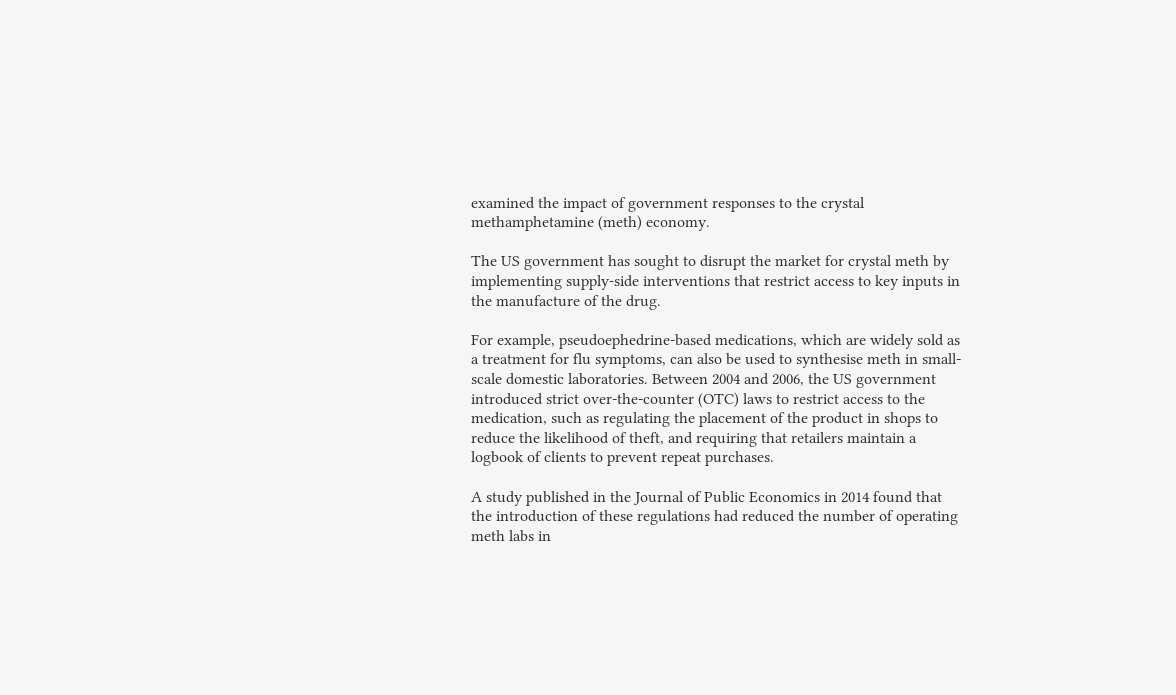examined the impact of government responses to the crystal methamphetamine (meth) economy.

The US government has sought to disrupt the market for crystal meth by implementing supply-side interventions that restrict access to key inputs in the manufacture of the drug.

For example, pseudoephedrine-based medications, which are widely sold as a treatment for flu symptoms, can also be used to synthesise meth in small-scale domestic laboratories. Between 2004 and 2006, the US government introduced strict over-the-counter (OTC) laws to restrict access to the medication, such as regulating the placement of the product in shops to reduce the likelihood of theft, and requiring that retailers maintain a logbook of clients to prevent repeat purchases.

A study published in the Journal of Public Economics in 2014 found that the introduction of these regulations had reduced the number of operating meth labs in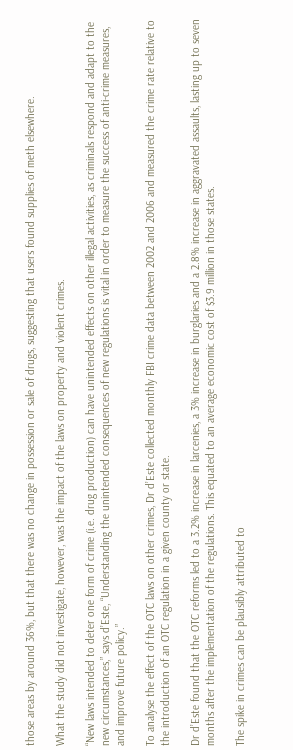those areas by around 36%, but that there was no change in possession or sale of drugs, suggesting that users found supplies of meth elsewhere.

What the study did not investigate, however, was the impact of the laws on property and violent crimes.

“New laws intended to deter one form of crime (i.e. drug production) can have unintended effects on other illegal activities, as criminals respond and adapt to the new circumstances,” says d’Este, “Understanding the unintended consequences of new regulations is vital in order to measure the success of anti-crime measures, and improve future policy.”

To analyse the effect of the OTC laws on other crimes, Dr d’Este collected monthly FBI crime data between 2002 and 2006 and measured the crime rate relative to the introduction of an OTC regulation in a given county or state.

Dr d’Este found that the OTC reforms led to a 3.2% increase in larcenies, a 3% increase in burglaries and a 2.8% increase in aggravated assaults, lasting up to seven months after the implementation of the regulations. This equated to an average economic cost of $3.9 million in those states.

The spike in crimes can be plausibly attributed to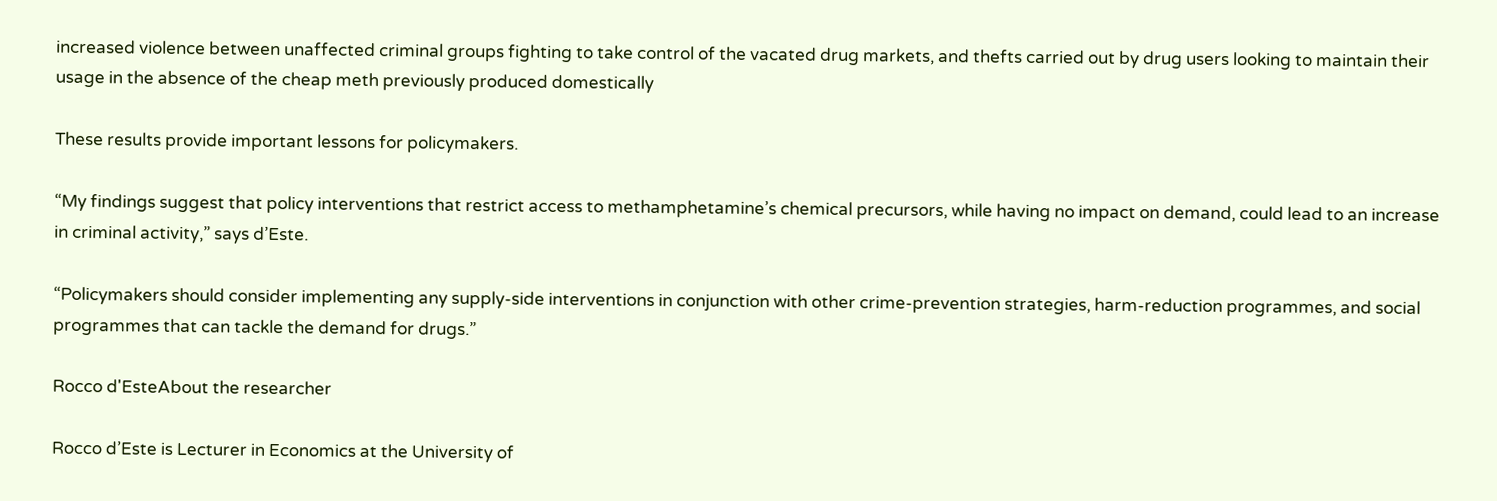increased violence between unaffected criminal groups fighting to take control of the vacated drug markets, and thefts carried out by drug users looking to maintain their usage in the absence of the cheap meth previously produced domestically

These results provide important lessons for policymakers.

“My findings suggest that policy interventions that restrict access to methamphetamine’s chemical precursors, while having no impact on demand, could lead to an increase in criminal activity,” says d’Este.

“Policymakers should consider implementing any supply-side interventions in conjunction with other crime-prevention strategies, harm-reduction programmes, and social programmes that can tackle the demand for drugs.”

Rocco d'EsteAbout the researcher

Rocco d’Este is Lecturer in Economics at the University of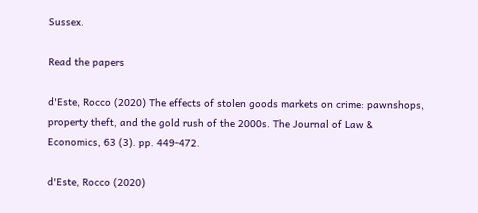Sussex.

Read the papers

d'Este, Rocco (2020) The effects of stolen goods markets on crime: pawnshops, property theft, and the gold rush of the 2000s. The Journal of Law & Economics, 63 (3). pp. 449-472.

d'Este, Rocco (2020)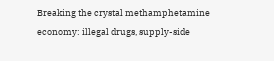Breaking the crystal methamphetamine economy: illegal drugs, supply-side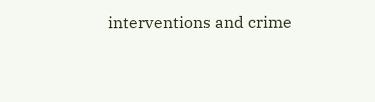interventions and crime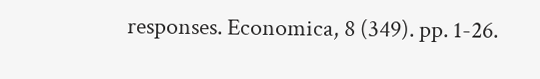responses. Economica, 8 (349). pp. 1-26.